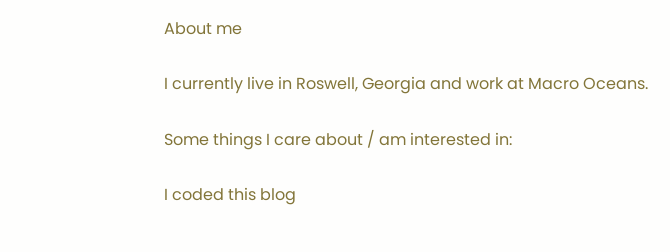About me

I currently live in Roswell, Georgia and work at Macro Oceans.

Some things I care about / am interested in:

I coded this blog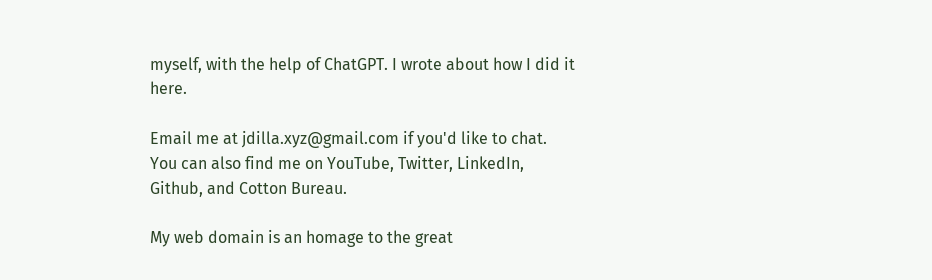myself, with the help of ChatGPT. I wrote about how I did it here.

Email me at jdilla.xyz@gmail.com if you'd like to chat. You can also find me on YouTube, Twitter, LinkedIn, Github, and Cotton Bureau.

My web domain is an homage to the great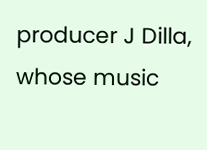producer J Dilla, whose music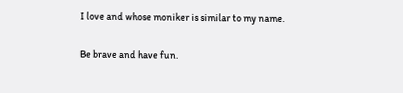I love and whose moniker is similar to my name.

Be brave and have fun.